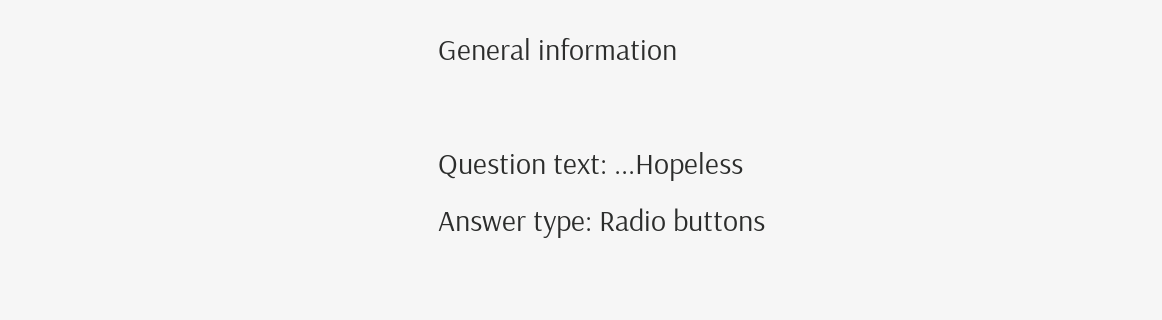General information

Question text: ...Hopeless
Answer type: Radio buttons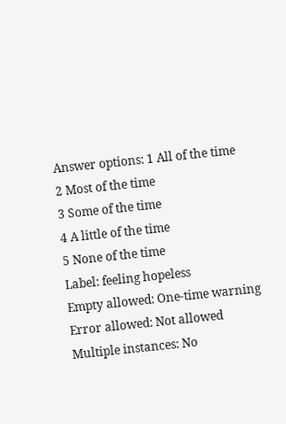Answer options: 1 All of the time
2 Most of the time
3 Some of the time
4 A little of the time
5 None of the time
Label: feeling hopeless
Empty allowed: One-time warning
Error allowed: Not allowed
Multiple instances: No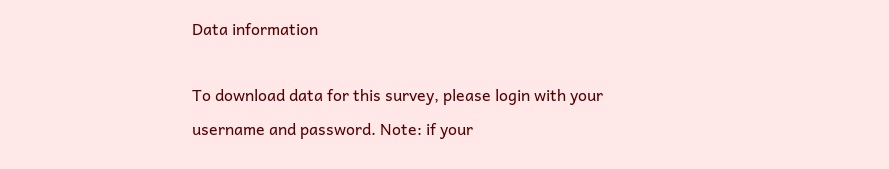Data information

To download data for this survey, please login with your username and password. Note: if your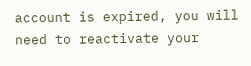account is expired, you will need to reactivate your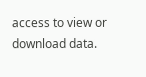access to view or download data.